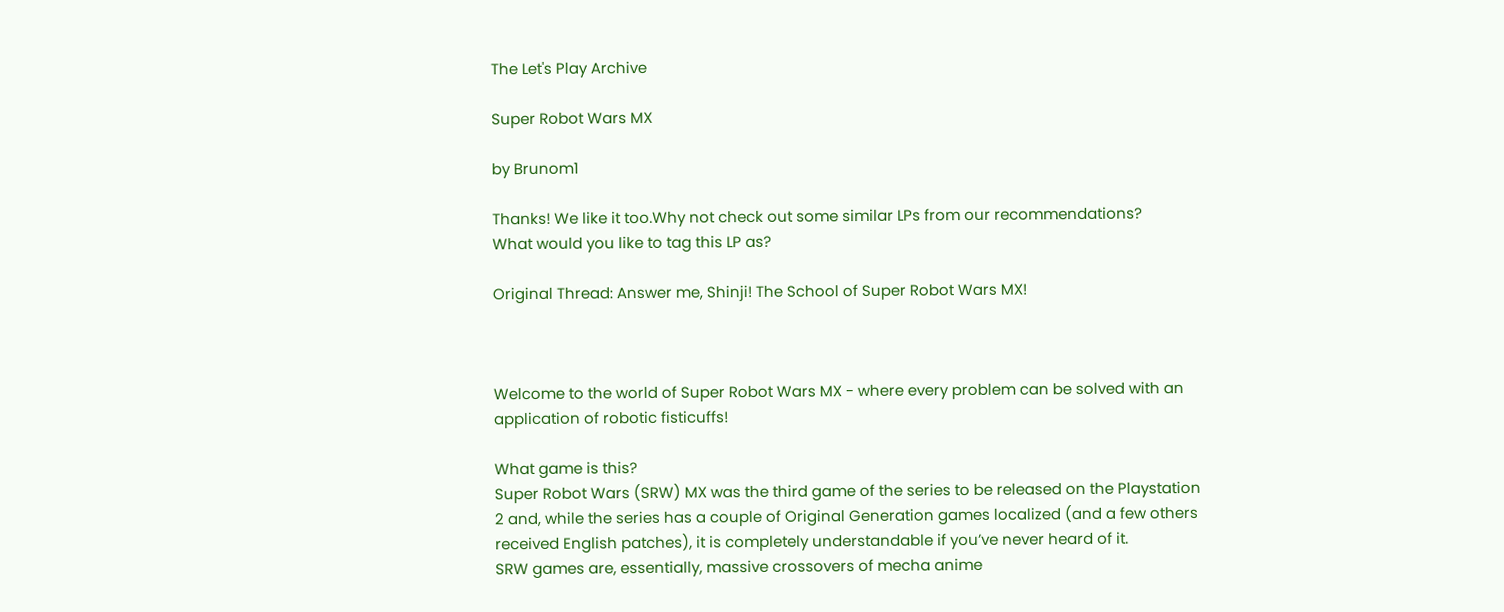The Let's Play Archive

Super Robot Wars MX

by Brunom1

Thanks! We like it too.Why not check out some similar LPs from our recommendations?
What would you like to tag this LP as?

Original Thread: Answer me, Shinji! The School of Super Robot Wars MX!



Welcome to the world of Super Robot Wars MX - where every problem can be solved with an application of robotic fisticuffs!

What game is this?
Super Robot Wars (SRW) MX was the third game of the series to be released on the Playstation 2 and, while the series has a couple of Original Generation games localized (and a few others received English patches), it is completely understandable if you’ve never heard of it.
SRW games are, essentially, massive crossovers of mecha anime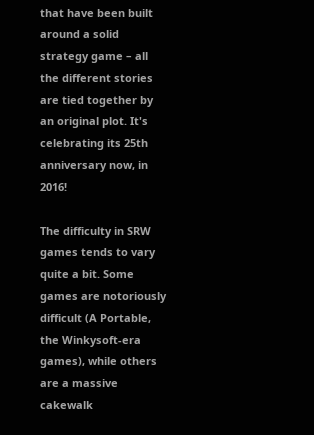that have been built around a solid strategy game – all the different stories are tied together by an original plot. It's celebrating its 25th anniversary now, in 2016!

The difficulty in SRW games tends to vary quite a bit. Some games are notoriously difficult (A Portable, the Winkysoft-era games), while others are a massive cakewalk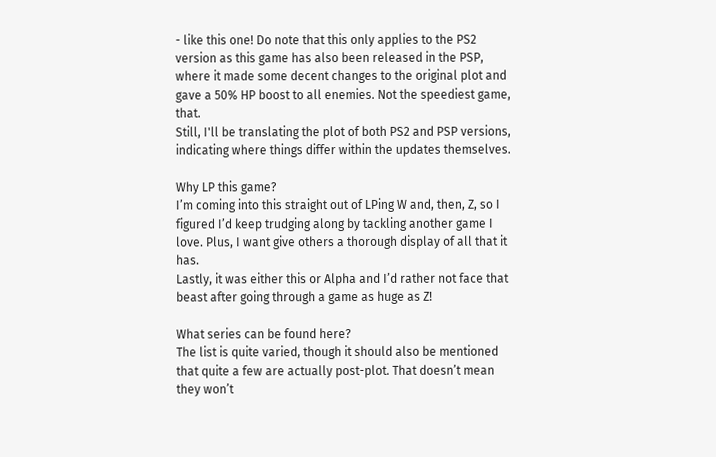- like this one! Do note that this only applies to the PS2 version as this game has also been released in the PSP, where it made some decent changes to the original plot and gave a 50% HP boost to all enemies. Not the speediest game, that.
Still, I'll be translating the plot of both PS2 and PSP versions, indicating where things differ within the updates themselves.

Why LP this game?
I’m coming into this straight out of LPing W and, then, Z, so I figured I’d keep trudging along by tackling another game I love. Plus, I want give others a thorough display of all that it has.
Lastly, it was either this or Alpha and I’d rather not face that beast after going through a game as huge as Z!

What series can be found here?
The list is quite varied, though it should also be mentioned that quite a few are actually post-plot. That doesn’t mean they won’t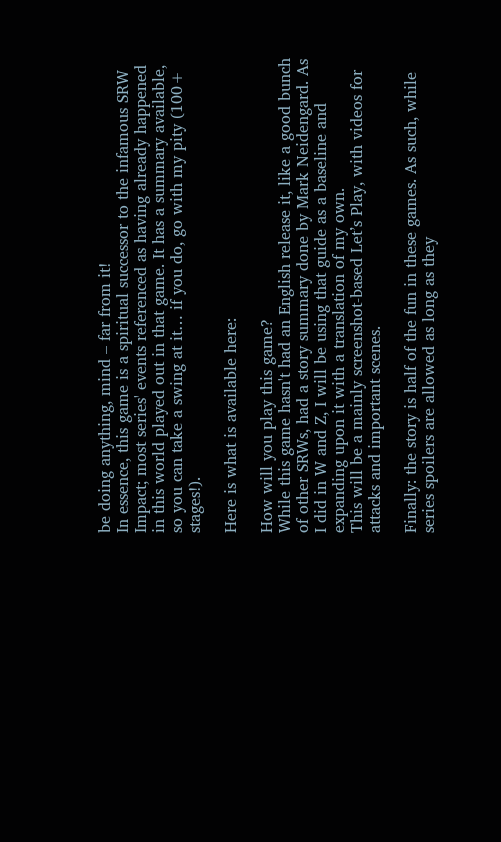be doing anything, mind – far from it!
In essence, this game is a spiritual successor to the infamous SRW Impact; most series' events referenced as having already happened in this world played out in that game. It has a summary available, so you can take a swing at it… if you do, go with my pity (100+ stages!).

Here is what is available here:

How will you play this game?
While this game hasn't had an English release it, like a good bunch of other SRWs, had a story summary done by Mark Neidengard. As I did in W and Z, I will be using that guide as a baseline and expanding upon it with a translation of my own.
This will be a mainly screenshot-based Let’s Play, with videos for attacks and important scenes.

Finally: the story is half of the fun in these games. As such, while series spoilers are allowed as long as they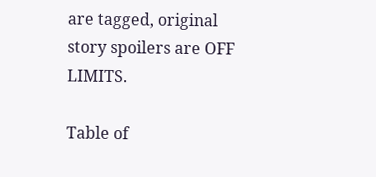are tagged, original story spoilers are OFF LIMITS.

Table of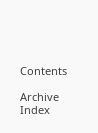Contents

Archive Index